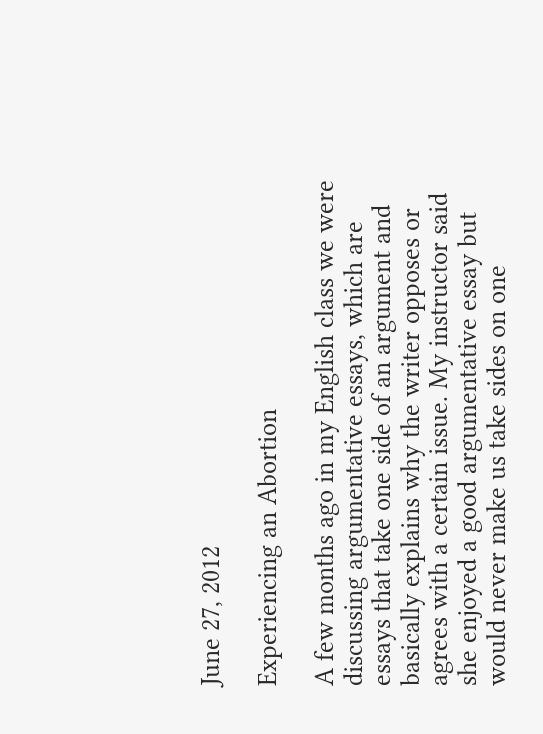June 27, 2012

Experiencing an Abortion

A few months ago in my English class we were discussing argumentative essays, which are essays that take one side of an argument and basically explains why the writer opposes or agrees with a certain issue. My instructor said she enjoyed a good argumentative essay but would never make us take sides on one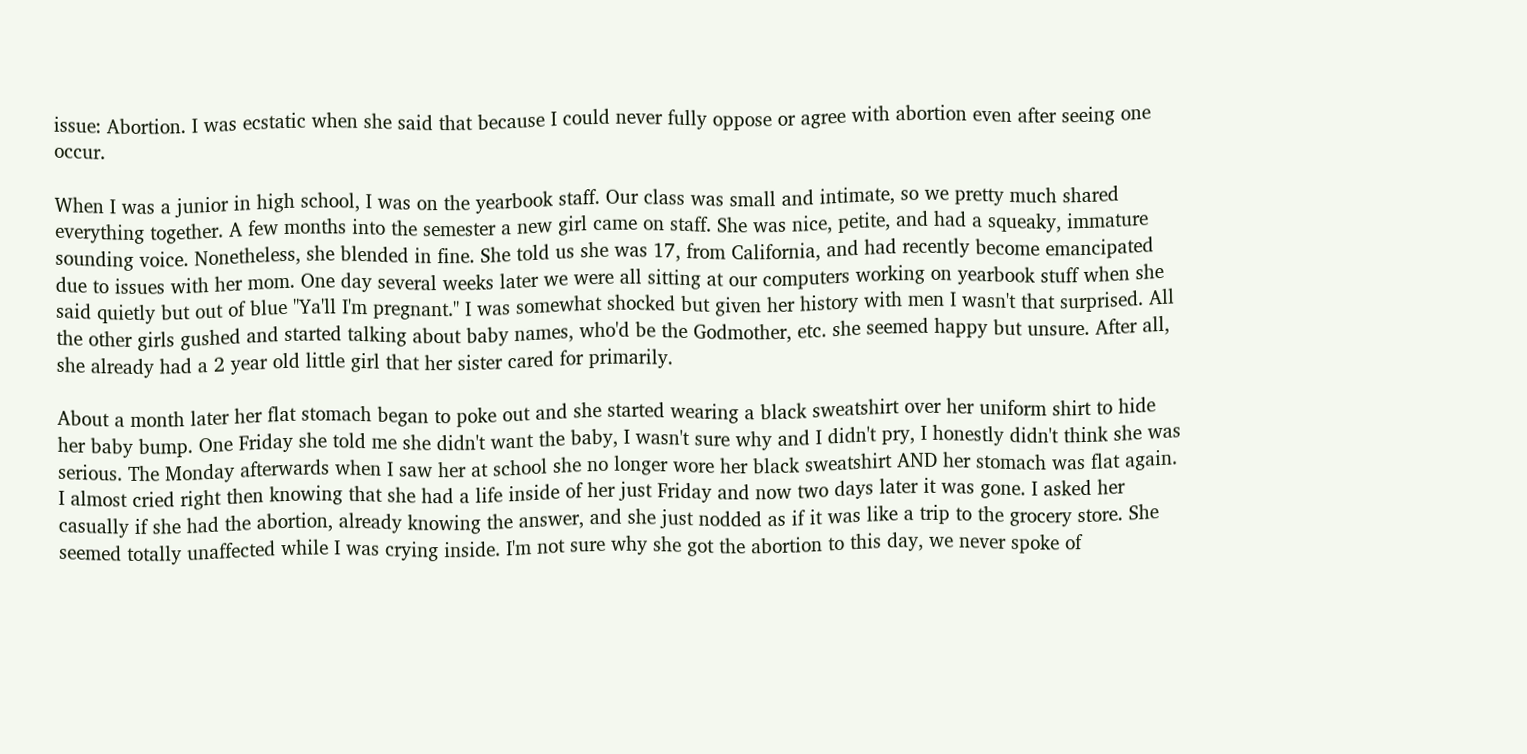issue: Abortion. I was ecstatic when she said that because I could never fully oppose or agree with abortion even after seeing one occur.

When I was a junior in high school, I was on the yearbook staff. Our class was small and intimate, so we pretty much shared everything together. A few months into the semester a new girl came on staff. She was nice, petite, and had a squeaky, immature sounding voice. Nonetheless, she blended in fine. She told us she was 17, from California, and had recently become emancipated due to issues with her mom. One day several weeks later we were all sitting at our computers working on yearbook stuff when she said quietly but out of blue "Ya'll I'm pregnant." I was somewhat shocked but given her history with men I wasn't that surprised. All the other girls gushed and started talking about baby names, who'd be the Godmother, etc. she seemed happy but unsure. After all, she already had a 2 year old little girl that her sister cared for primarily.

About a month later her flat stomach began to poke out and she started wearing a black sweatshirt over her uniform shirt to hide her baby bump. One Friday she told me she didn't want the baby, I wasn't sure why and I didn't pry, I honestly didn't think she was serious. The Monday afterwards when I saw her at school she no longer wore her black sweatshirt AND her stomach was flat again. I almost cried right then knowing that she had a life inside of her just Friday and now two days later it was gone. I asked her casually if she had the abortion, already knowing the answer, and she just nodded as if it was like a trip to the grocery store. She seemed totally unaffected while I was crying inside. I'm not sure why she got the abortion to this day, we never spoke of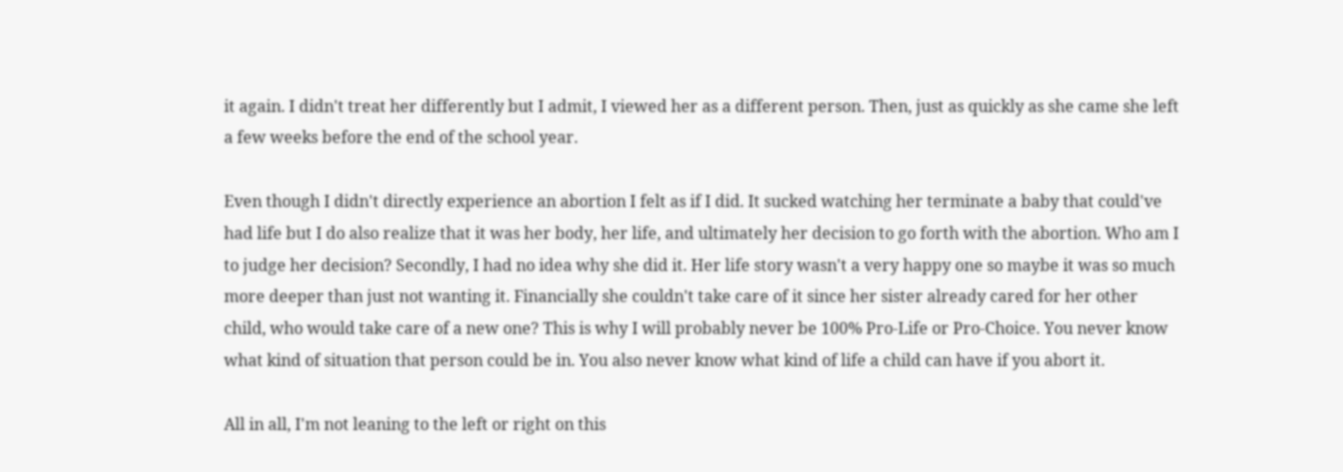it again. I didn't treat her differently but I admit, I viewed her as a different person. Then, just as quickly as she came she left a few weeks before the end of the school year.

Even though I didn't directly experience an abortion I felt as if I did. It sucked watching her terminate a baby that could've had life but I do also realize that it was her body, her life, and ultimately her decision to go forth with the abortion. Who am I to judge her decision? Secondly, I had no idea why she did it. Her life story wasn't a very happy one so maybe it was so much more deeper than just not wanting it. Financially she couldn't take care of it since her sister already cared for her other child, who would take care of a new one? This is why I will probably never be 100% Pro-Life or Pro-Choice. You never know what kind of situation that person could be in. You also never know what kind of life a child can have if you abort it.

All in all, I'm not leaning to the left or right on this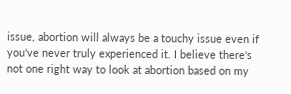issue, abortion will always be a touchy issue even if you've never truly experienced it. I believe there's not one right way to look at abortion based on my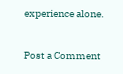experience alone.


Post a Comment